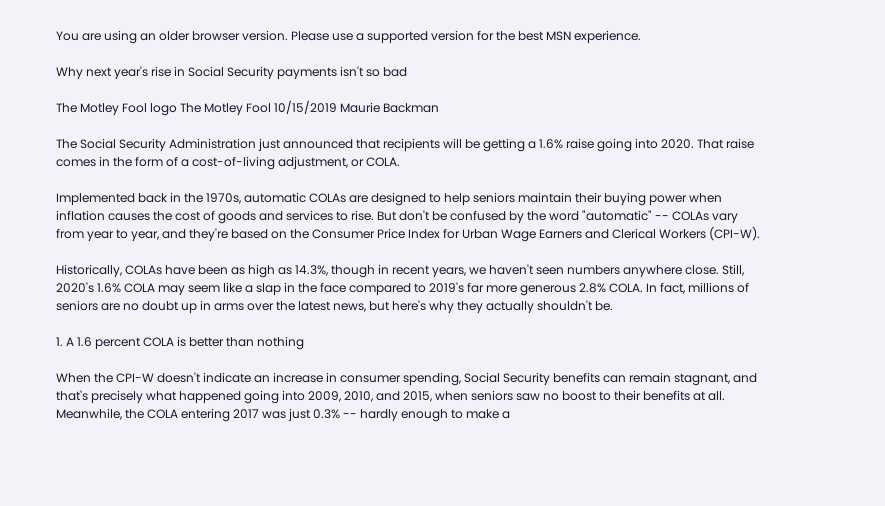You are using an older browser version. Please use a supported version for the best MSN experience.

Why next year's rise in Social Security payments isn't so bad

The Motley Fool logo The Motley Fool 10/15/2019 Maurie Backman

The Social Security Administration just announced that recipients will be getting a 1.6% raise going into 2020. That raise comes in the form of a cost-of-living adjustment, or COLA.

Implemented back in the 1970s, automatic COLAs are designed to help seniors maintain their buying power when inflation causes the cost of goods and services to rise. But don't be confused by the word "automatic" -- COLAs vary from year to year, and they're based on the Consumer Price Index for Urban Wage Earners and Clerical Workers (CPI-W).

Historically, COLAs have been as high as 14.3%, though in recent years, we haven't seen numbers anywhere close. Still, 2020's 1.6% COLA may seem like a slap in the face compared to 2019's far more generous 2.8% COLA. In fact, millions of seniors are no doubt up in arms over the latest news, but here's why they actually shouldn't be.

1. A 1.6 percent COLA is better than nothing

When the CPI-W doesn't indicate an increase in consumer spending, Social Security benefits can remain stagnant, and that's precisely what happened going into 2009, 2010, and 2015, when seniors saw no boost to their benefits at all. Meanwhile, the COLA entering 2017 was just 0.3% -- hardly enough to make a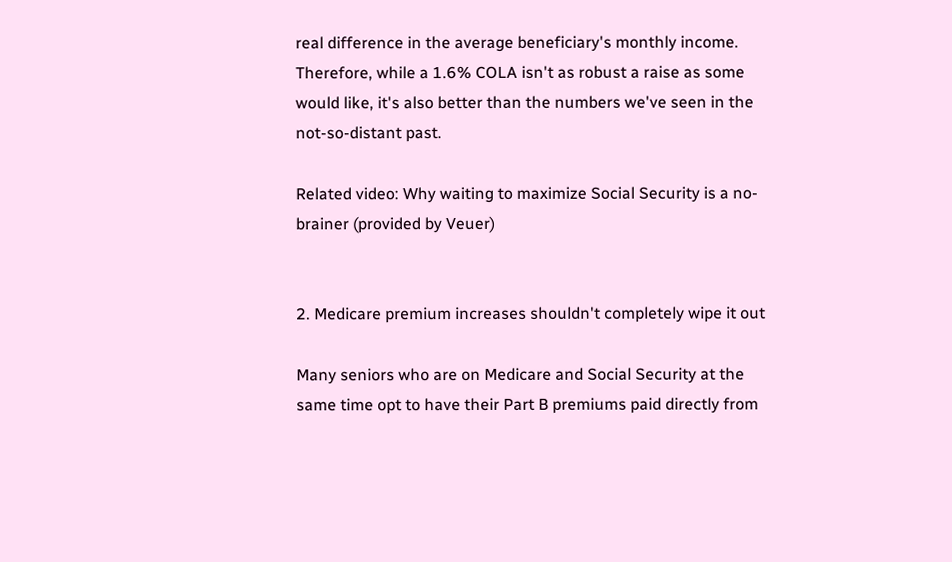real difference in the average beneficiary's monthly income. Therefore, while a 1.6% COLA isn't as robust a raise as some would like, it's also better than the numbers we've seen in the not-so-distant past.

Related video: Why waiting to maximize Social Security is a no-brainer (provided by Veuer)


2. Medicare premium increases shouldn't completely wipe it out

Many seniors who are on Medicare and Social Security at the same time opt to have their Part B premiums paid directly from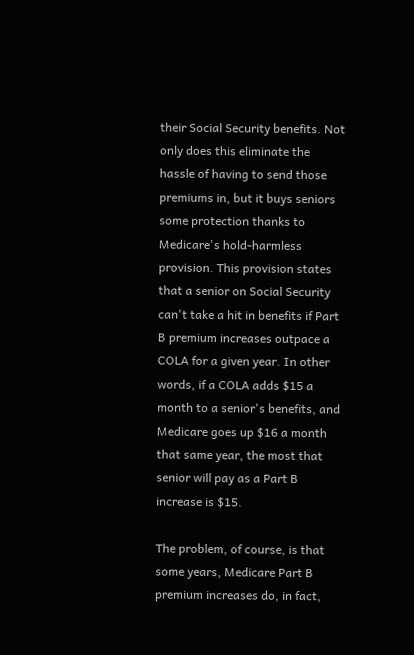their Social Security benefits. Not only does this eliminate the hassle of having to send those premiums in, but it buys seniors some protection thanks to Medicare's hold-harmless provision. This provision states that a senior on Social Security can't take a hit in benefits if Part B premium increases outpace a COLA for a given year. In other words, if a COLA adds $15 a month to a senior's benefits, and Medicare goes up $16 a month that same year, the most that senior will pay as a Part B increase is $15.

The problem, of course, is that some years, Medicare Part B premium increases do, in fact,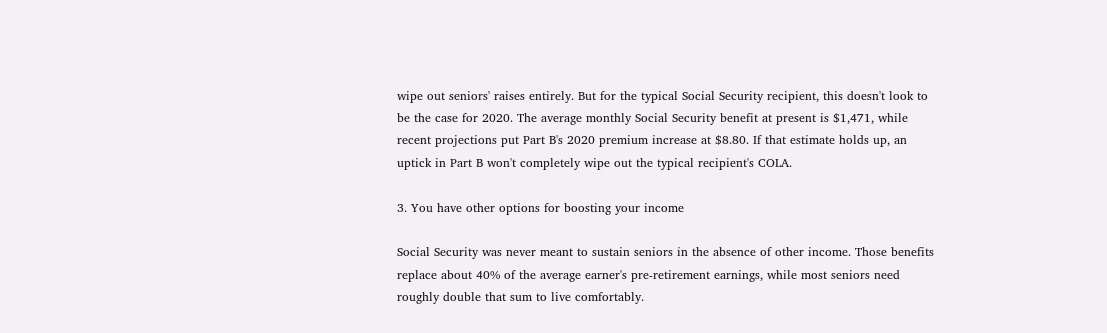wipe out seniors' raises entirely. But for the typical Social Security recipient, this doesn't look to be the case for 2020. The average monthly Social Security benefit at present is $1,471, while recent projections put Part B's 2020 premium increase at $8.80. If that estimate holds up, an uptick in Part B won't completely wipe out the typical recipient's COLA.

3. You have other options for boosting your income

Social Security was never meant to sustain seniors in the absence of other income. Those benefits replace about 40% of the average earner's pre-retirement earnings, while most seniors need roughly double that sum to live comfortably.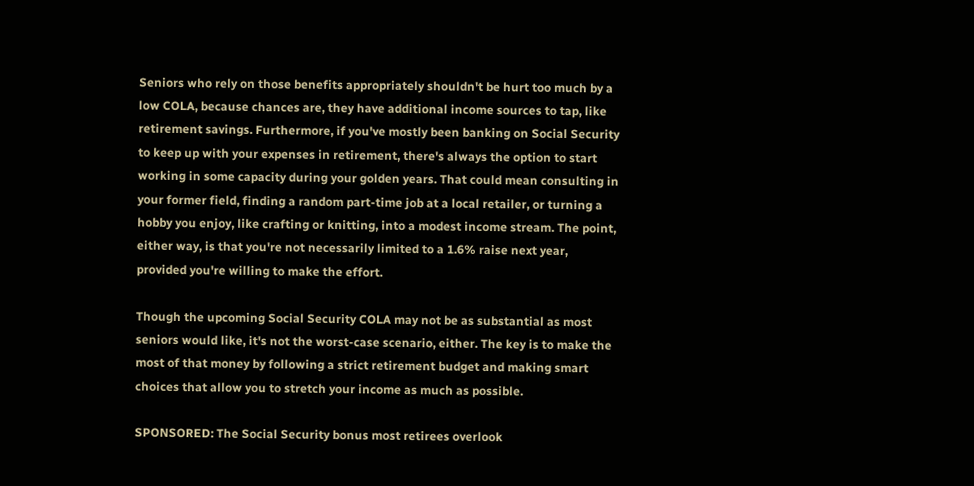Seniors who rely on those benefits appropriately shouldn't be hurt too much by a low COLA, because chances are, they have additional income sources to tap, like retirement savings. Furthermore, if you've mostly been banking on Social Security to keep up with your expenses in retirement, there's always the option to start working in some capacity during your golden years. That could mean consulting in your former field, finding a random part-time job at a local retailer, or turning a hobby you enjoy, like crafting or knitting, into a modest income stream. The point, either way, is that you're not necessarily limited to a 1.6% raise next year, provided you're willing to make the effort.

Though the upcoming Social Security COLA may not be as substantial as most seniors would like, it's not the worst-case scenario, either. The key is to make the most of that money by following a strict retirement budget and making smart choices that allow you to stretch your income as much as possible.

SPONSORED: The Social Security bonus most retirees overlook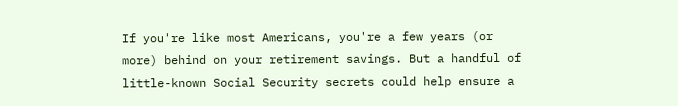If you're like most Americans, you're a few years (or more) behind on your retirement savings. But a handful of little-known Social Security secrets could help ensure a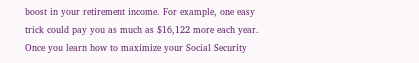boost in your retirement income. For example, one easy trick could pay you as much as $16,122 more each year. Once you learn how to maximize your Social Security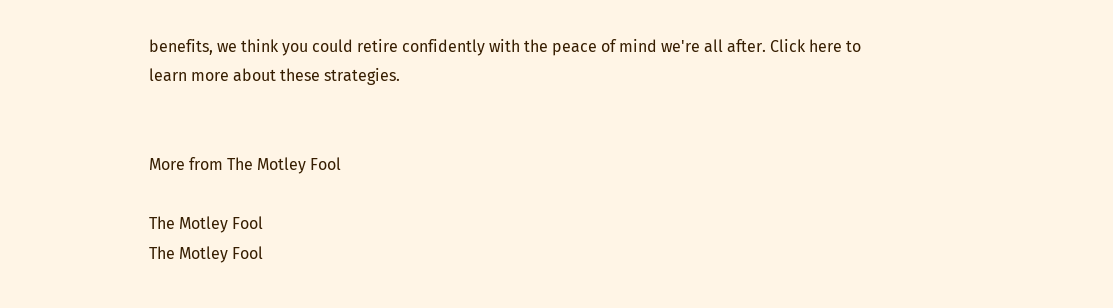benefits, we think you could retire confidently with the peace of mind we're all after. Click here to learn more about these strategies.


More from The Motley Fool

The Motley Fool
The Motley Fool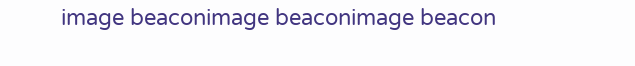image beaconimage beaconimage beacon